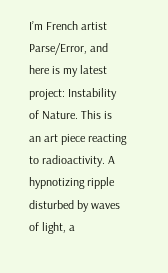I’m French artist Parse/Error, and here is my latest project: Instability of Nature. This is an art piece reacting to radioactivity. A hypnotizing ripple disturbed by waves of light, a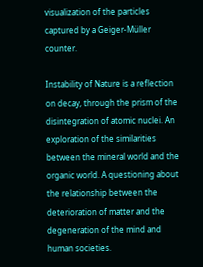visualization of the particles captured by a Geiger-Müller counter.

Instability of Nature is a reflection on decay, through the prism of the disintegration of atomic nuclei. An exploration of the similarities between the mineral world and the organic world. A questioning about the relationship between the deterioration of matter and the degeneration of the mind and human societies.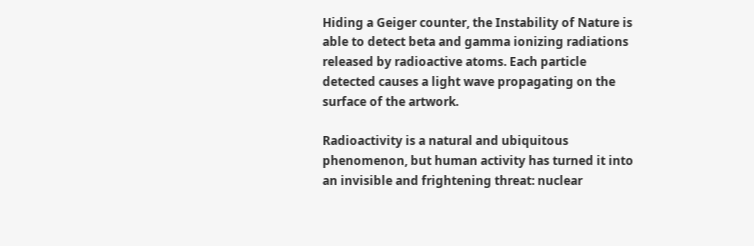Hiding a Geiger counter, the Instability of Nature is able to detect beta and gamma ionizing radiations released by radioactive atoms. Each particle detected causes a light wave propagating on the surface of the artwork.

Radioactivity is a natural and ubiquitous phenomenon, but human activity has turned it into an invisible and frightening threat: nuclear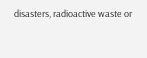disasters, radioactive waste or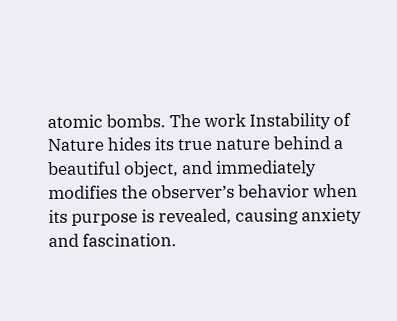atomic bombs. The work Instability of Nature hides its true nature behind a beautiful object, and immediately modifies the observer’s behavior when its purpose is revealed, causing anxiety and fascination.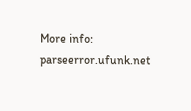More info: parseerror.ufunk.net